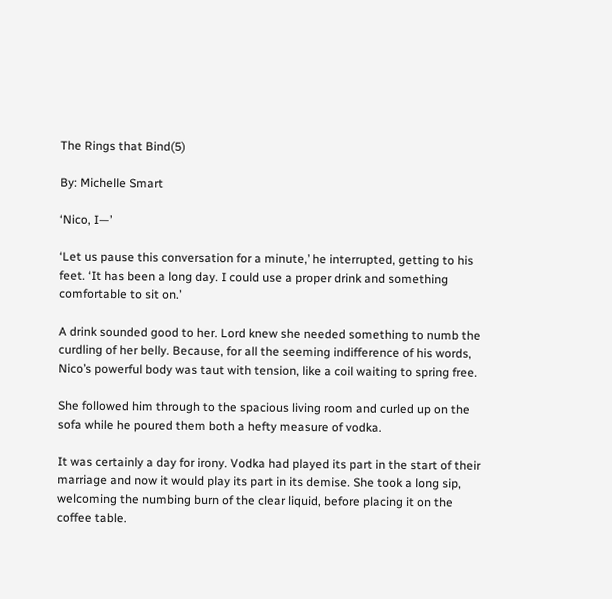The Rings that Bind(5)

By: Michelle Smart

‘Nico, I—’

‘Let us pause this conversation for a minute,’ he interrupted, getting to his feet. ‘It has been a long day. I could use a proper drink and something comfortable to sit on.’

A drink sounded good to her. Lord knew she needed something to numb the curdling of her belly. Because, for all the seeming indifference of his words, Nico’s powerful body was taut with tension, like a coil waiting to spring free.

She followed him through to the spacious living room and curled up on the sofa while he poured them both a hefty measure of vodka.

It was certainly a day for irony. Vodka had played its part in the start of their marriage and now it would play its part in its demise. She took a long sip, welcoming the numbing burn of the clear liquid, before placing it on the coffee table.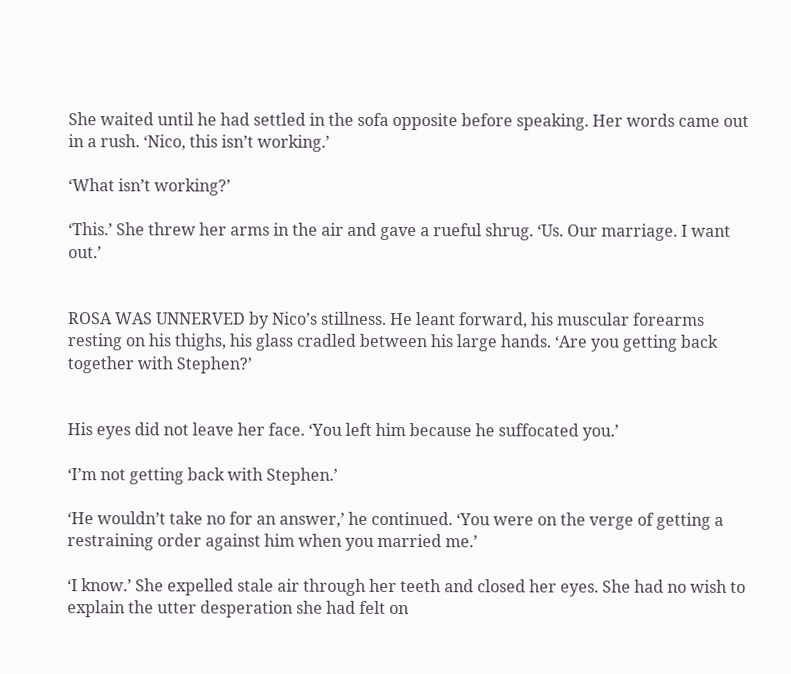She waited until he had settled in the sofa opposite before speaking. Her words came out in a rush. ‘Nico, this isn’t working.’

‘What isn’t working?’

‘This.’ She threw her arms in the air and gave a rueful shrug. ‘Us. Our marriage. I want out.’


ROSA WAS UNNERVED by Nico’s stillness. He leant forward, his muscular forearms resting on his thighs, his glass cradled between his large hands. ‘Are you getting back together with Stephen?’


His eyes did not leave her face. ‘You left him because he suffocated you.’

‘I’m not getting back with Stephen.’

‘He wouldn’t take no for an answer,’ he continued. ‘You were on the verge of getting a restraining order against him when you married me.’

‘I know.’ She expelled stale air through her teeth and closed her eyes. She had no wish to explain the utter desperation she had felt on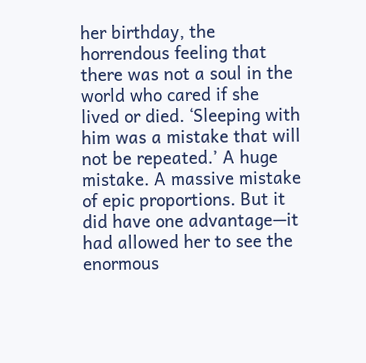her birthday, the horrendous feeling that there was not a soul in the world who cared if she lived or died. ‘Sleeping with him was a mistake that will not be repeated.’ A huge mistake. A massive mistake of epic proportions. But it did have one advantage—it had allowed her to see the enormous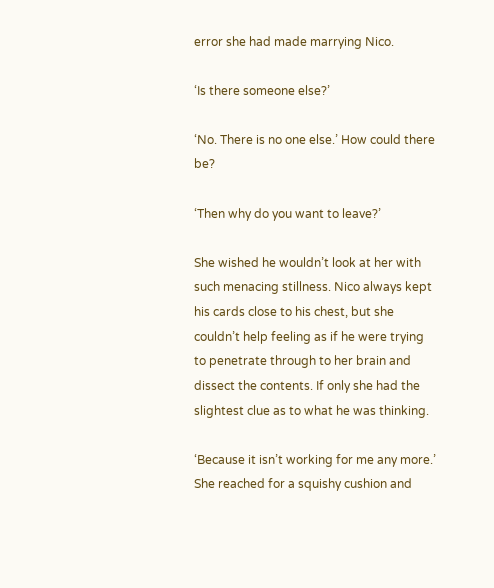error she had made marrying Nico.

‘Is there someone else?’

‘No. There is no one else.’ How could there be?

‘Then why do you want to leave?’

She wished he wouldn’t look at her with such menacing stillness. Nico always kept his cards close to his chest, but she couldn’t help feeling as if he were trying to penetrate through to her brain and dissect the contents. If only she had the slightest clue as to what he was thinking.

‘Because it isn’t working for me any more.’ She reached for a squishy cushion and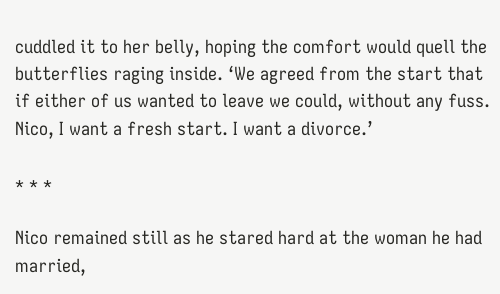cuddled it to her belly, hoping the comfort would quell the butterflies raging inside. ‘We agreed from the start that if either of us wanted to leave we could, without any fuss. Nico, I want a fresh start. I want a divorce.’

* * *

Nico remained still as he stared hard at the woman he had married,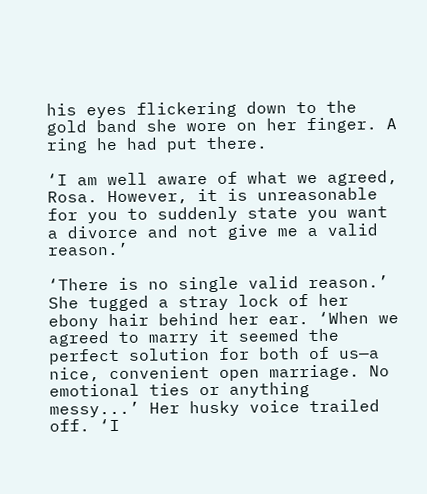his eyes flickering down to the gold band she wore on her finger. A ring he had put there.

‘I am well aware of what we agreed, Rosa. However, it is unreasonable for you to suddenly state you want a divorce and not give me a valid reason.’

‘There is no single valid reason.’ She tugged a stray lock of her ebony hair behind her ear. ‘When we agreed to marry it seemed the perfect solution for both of us—a nice, convenient open marriage. No emotional ties or anything messy...’ Her husky voice trailed off. ‘I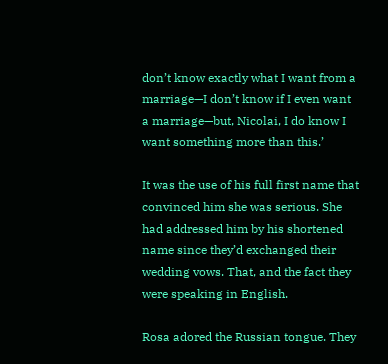don’t know exactly what I want from a marriage—I don’t know if I even want a marriage—but, Nicolai, I do know I want something more than this.’

It was the use of his full first name that convinced him she was serious. She had addressed him by his shortened name since they’d exchanged their wedding vows. That, and the fact they were speaking in English.

Rosa adored the Russian tongue. They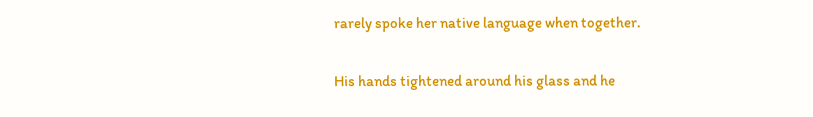rarely spoke her native language when together.

His hands tightened around his glass and he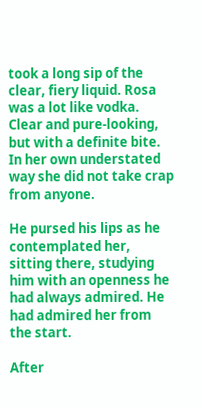took a long sip of the clear, fiery liquid. Rosa was a lot like vodka. Clear and pure-looking, but with a definite bite. In her own understated way she did not take crap from anyone.

He pursed his lips as he contemplated her, sitting there, studying him with an openness he had always admired. He had admired her from the start.

After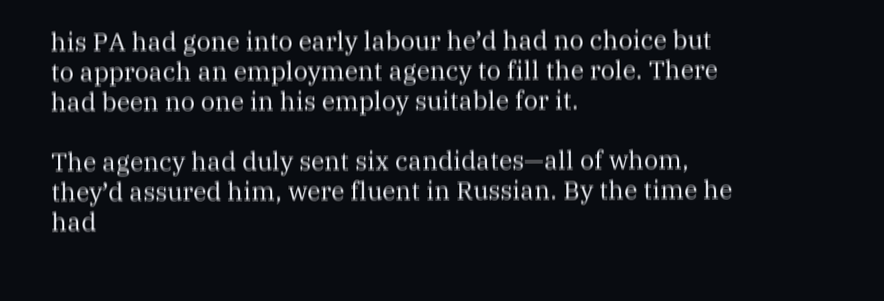his PA had gone into early labour he’d had no choice but to approach an employment agency to fill the role. There had been no one in his employ suitable for it.

The agency had duly sent six candidates—all of whom, they’d assured him, were fluent in Russian. By the time he had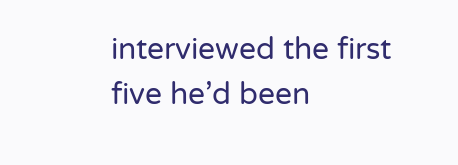interviewed the first five he’d been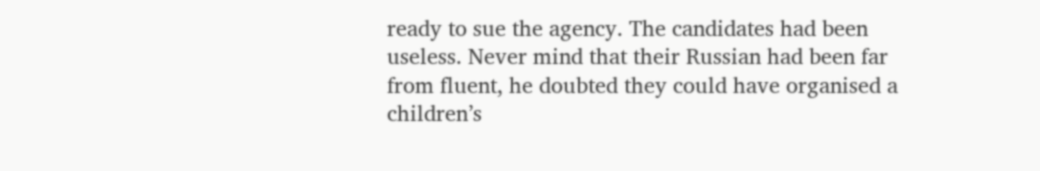ready to sue the agency. The candidates had been useless. Never mind that their Russian had been far from fluent, he doubted they could have organised a children’s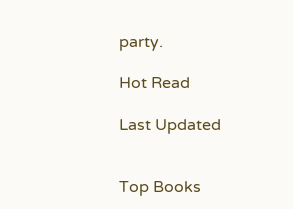party.

Hot Read

Last Updated


Top Books